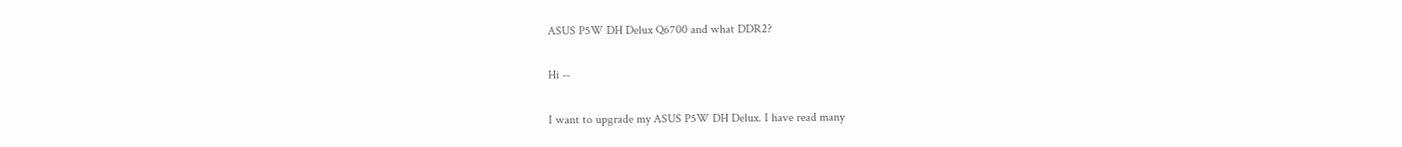ASUS P5W DH Delux Q6700 and what DDR2?

Hi --

I want to upgrade my ASUS P5W DH Delux. I have read many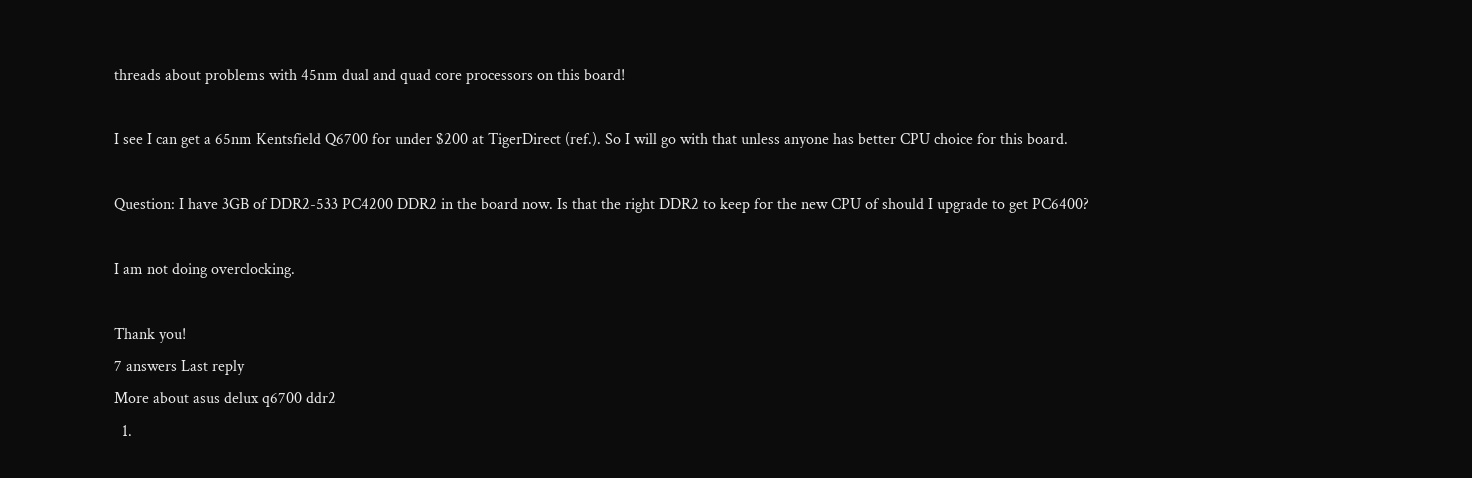threads about problems with 45nm dual and quad core processors on this board!

I see I can get a 65nm Kentsfield Q6700 for under $200 at TigerDirect (ref.). So I will go with that unless anyone has better CPU choice for this board.

Question: I have 3GB of DDR2-533 PC4200 DDR2 in the board now. Is that the right DDR2 to keep for the new CPU of should I upgrade to get PC6400?

I am not doing overclocking.

Thank you!
7 answers Last reply
More about asus delux q6700 ddr2
  1.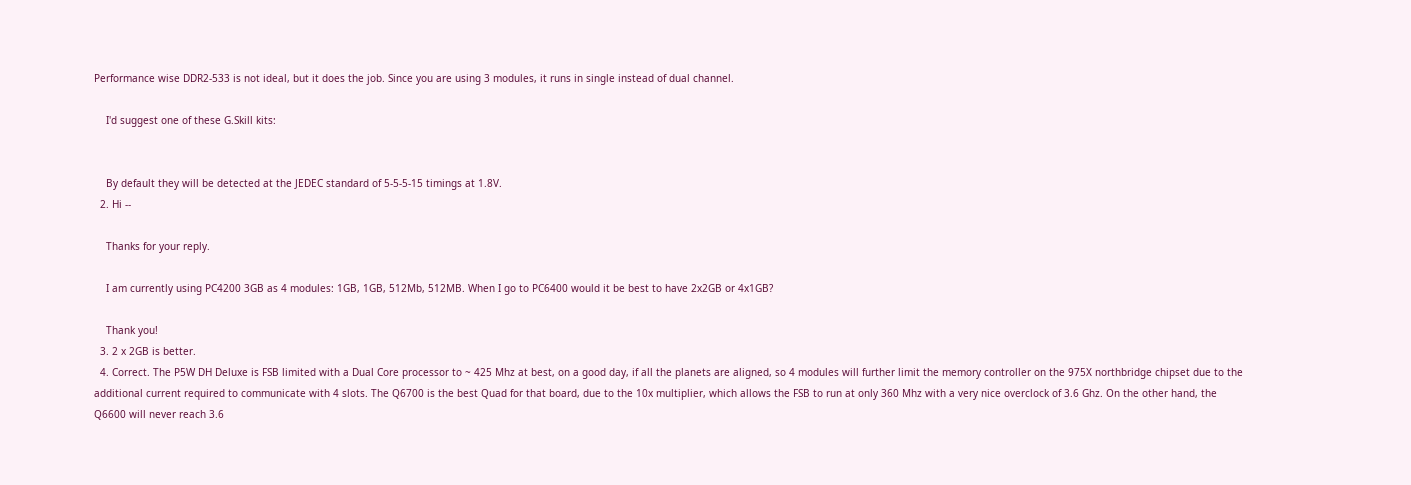Performance wise DDR2-533 is not ideal, but it does the job. Since you are using 3 modules, it runs in single instead of dual channel.

    I'd suggest one of these G.Skill kits:


    By default they will be detected at the JEDEC standard of 5-5-5-15 timings at 1.8V.
  2. Hi --

    Thanks for your reply.

    I am currently using PC4200 3GB as 4 modules: 1GB, 1GB, 512Mb, 512MB. When I go to PC6400 would it be best to have 2x2GB or 4x1GB?

    Thank you!
  3. 2 x 2GB is better.
  4. Correct. The P5W DH Deluxe is FSB limited with a Dual Core processor to ~ 425 Mhz at best, on a good day, if all the planets are aligned, so 4 modules will further limit the memory controller on the 975X northbridge chipset due to the additional current required to communicate with 4 slots. The Q6700 is the best Quad for that board, due to the 10x multiplier, which allows the FSB to run at only 360 Mhz with a very nice overclock of 3.6 Ghz. On the other hand, the Q6600 will never reach 3.6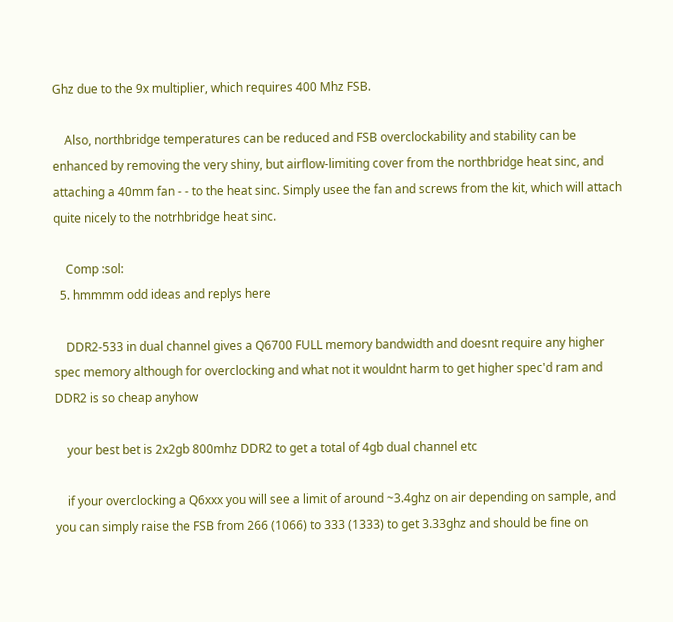Ghz due to the 9x multiplier, which requires 400 Mhz FSB.

    Also, northbridge temperatures can be reduced and FSB overclockability and stability can be enhanced by removing the very shiny, but airflow-limiting cover from the northbridge heat sinc, and attaching a 40mm fan - - to the heat sinc. Simply usee the fan and screws from the kit, which will attach quite nicely to the notrhbridge heat sinc.

    Comp :sol:
  5. hmmmm odd ideas and replys here

    DDR2-533 in dual channel gives a Q6700 FULL memory bandwidth and doesnt require any higher spec memory although for overclocking and what not it wouldnt harm to get higher spec'd ram and DDR2 is so cheap anyhow

    your best bet is 2x2gb 800mhz DDR2 to get a total of 4gb dual channel etc

    if your overclocking a Q6xxx you will see a limit of around ~3.4ghz on air depending on sample, and you can simply raise the FSB from 266 (1066) to 333 (1333) to get 3.33ghz and should be fine on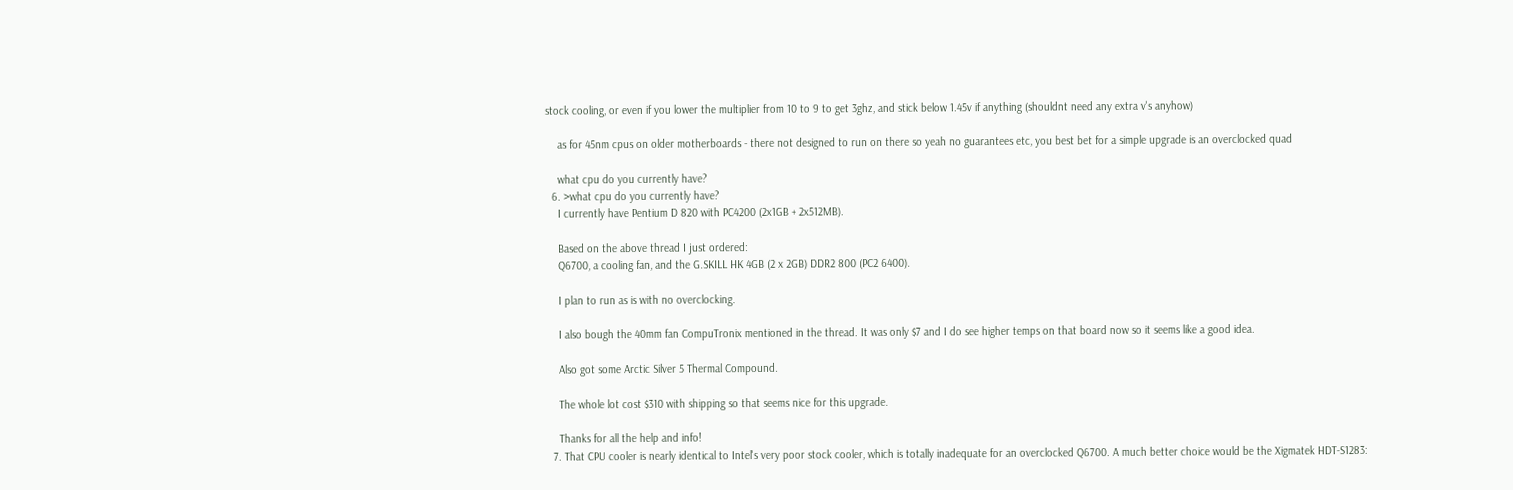stock cooling, or even if you lower the multiplier from 10 to 9 to get 3ghz, and stick below 1.45v if anything (shouldnt need any extra v's anyhow)

    as for 45nm cpus on older motherboards - there not designed to run on there so yeah no guarantees etc, you best bet for a simple upgrade is an overclocked quad

    what cpu do you currently have?
  6. >what cpu do you currently have?
    I currently have Pentium D 820 with PC4200 (2x1GB + 2x512MB).

    Based on the above thread I just ordered:
    Q6700, a cooling fan, and the G.SKILL HK 4GB (2 x 2GB) DDR2 800 (PC2 6400).

    I plan to run as is with no overclocking.

    I also bough the 40mm fan CompuTronix mentioned in the thread. It was only $7 and I do see higher temps on that board now so it seems like a good idea.

    Also got some Arctic Silver 5 Thermal Compound.

    The whole lot cost $310 with shipping so that seems nice for this upgrade.

    Thanks for all the help and info!
  7. That CPU cooler is nearly identical to Intel's very poor stock cooler, which is totally inadequate for an overclocked Q6700. A much better choice would be the Xigmatek HDT-S1283: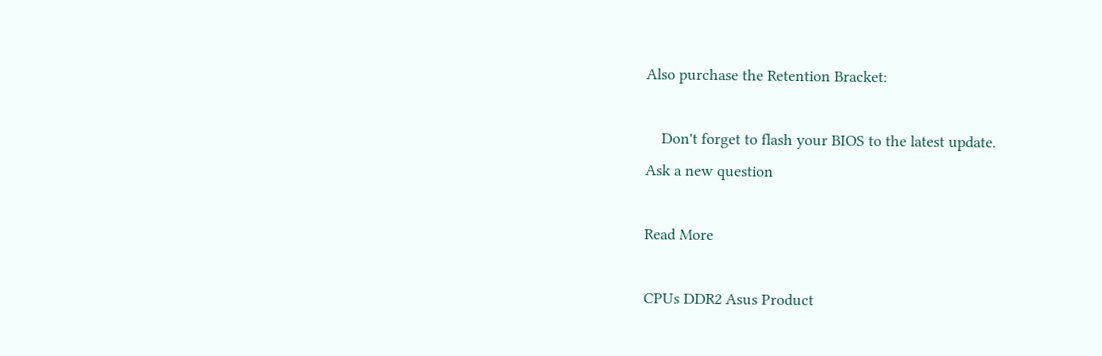Also purchase the Retention Bracket:

    Don't forget to flash your BIOS to the latest update.
Ask a new question

Read More

CPUs DDR2 Asus Product